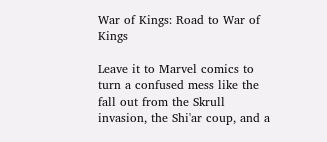War of Kings: Road to War of Kings

Leave it to Marvel comics to turn a confused mess like the fall out from the Skrull invasion, the Shi'ar coup, and a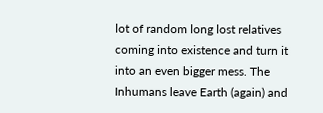lot of random long lost relatives coming into existence and turn it into an even bigger mess. The Inhumans leave Earth (again) and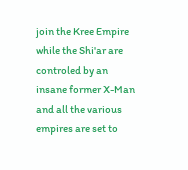join the Kree Empire while the Shi'ar are controled by an insane former X-Man and all the various empires are set to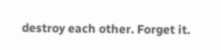destroy each other. Forget it.